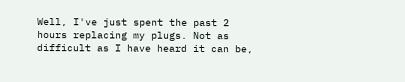Well, I've just spent the past 2 hours replacing my plugs. Not as difficult as I have heard it can be,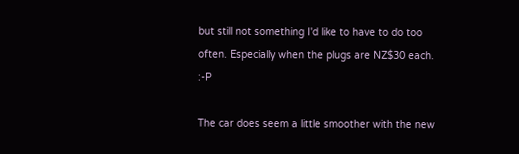but still not something I'd like to have to do too often. Especially when the plugs are NZ$30 each. :-P

The car does seem a little smoother with the new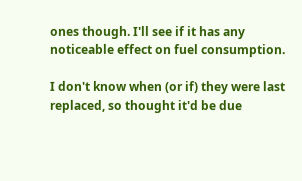ones though. I'll see if it has any noticeable effect on fuel consumption.

I don't know when (or if) they were last replaced, so thought it'd be due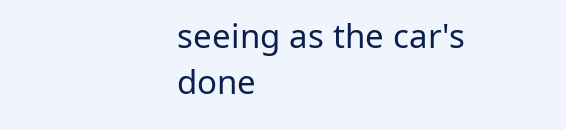seeing as the car's done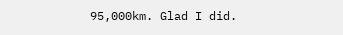95,000km. Glad I did.